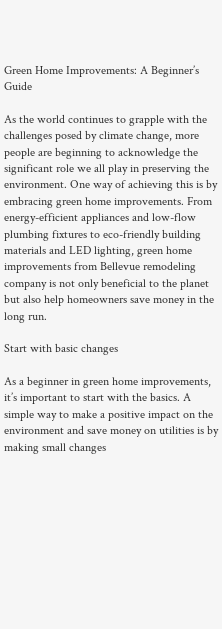Green Home Improvements: A Beginner’s Guide

As the world continues to grapple with the challenges posed by climate change, more people are beginning to acknowledge the significant role we all play in preserving the environment. One way of achieving this is by embracing green home improvements. From energy-efficient appliances and low-flow plumbing fixtures to eco-friendly building materials and LED lighting, green home improvements from Bellevue remodeling company is not only beneficial to the planet but also help homeowners save money in the long run.

Start with basic changes

As a beginner in green home improvements, it’s important to start with the basics. A simple way to make a positive impact on the environment and save money on utilities is by making small changes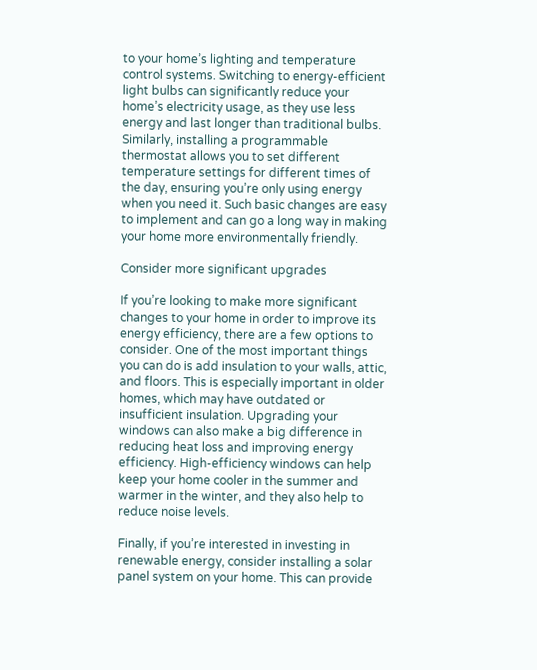to your home’s lighting and temperature control systems. Switching to energy-efficient light bulbs can significantly reduce your home’s electricity usage, as they use less energy and last longer than traditional bulbs. Similarly, installing a programmable thermostat allows you to set different temperature settings for different times of the day, ensuring you’re only using energy when you need it. Such basic changes are easy to implement and can go a long way in making your home more environmentally friendly.

Consider more significant upgrades

If you’re looking to make more significant changes to your home in order to improve its energy efficiency, there are a few options to consider. One of the most important things you can do is add insulation to your walls, attic, and floors. This is especially important in older homes, which may have outdated or insufficient insulation. Upgrading your windows can also make a big difference in reducing heat loss and improving energy efficiency. High-efficiency windows can help keep your home cooler in the summer and warmer in the winter, and they also help to reduce noise levels.

Finally, if you’re interested in investing in renewable energy, consider installing a solar panel system on your home. This can provide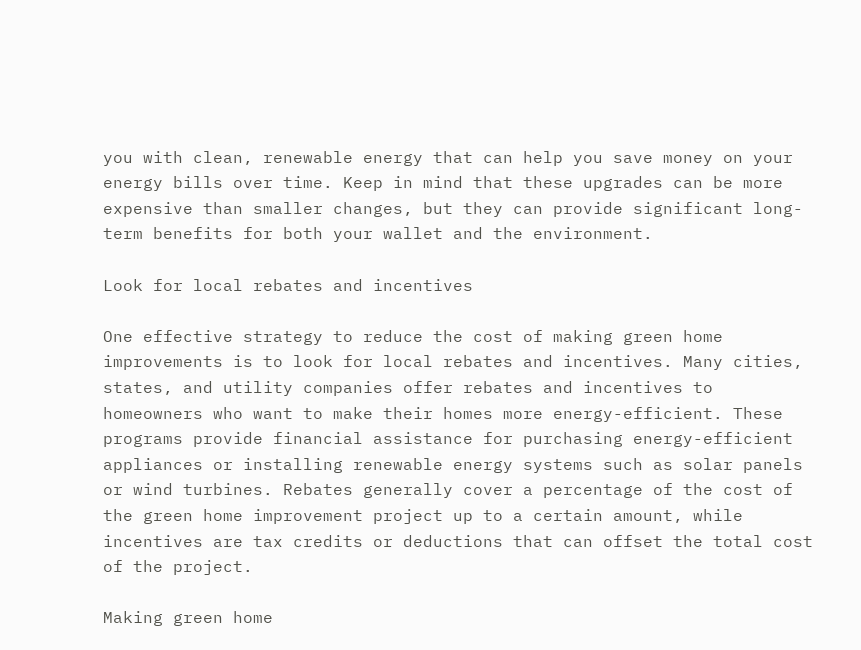you with clean, renewable energy that can help you save money on your energy bills over time. Keep in mind that these upgrades can be more expensive than smaller changes, but they can provide significant long-term benefits for both your wallet and the environment.

Look for local rebates and incentives

One effective strategy to reduce the cost of making green home improvements is to look for local rebates and incentives. Many cities, states, and utility companies offer rebates and incentives to homeowners who want to make their homes more energy-efficient. These programs provide financial assistance for purchasing energy-efficient appliances or installing renewable energy systems such as solar panels or wind turbines. Rebates generally cover a percentage of the cost of the green home improvement project up to a certain amount, while incentives are tax credits or deductions that can offset the total cost of the project.

Making green home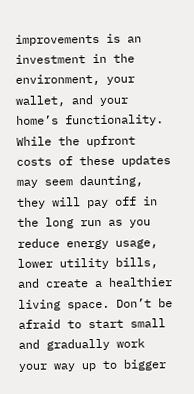improvements is an investment in the environment, your wallet, and your home’s functionality. While the upfront costs of these updates may seem daunting, they will pay off in the long run as you reduce energy usage, lower utility bills, and create a healthier living space. Don’t be afraid to start small and gradually work your way up to bigger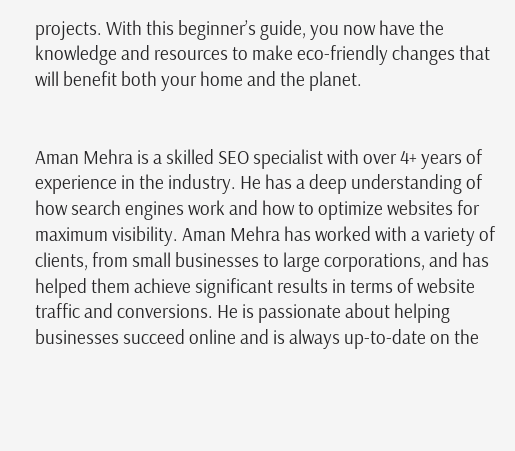projects. With this beginner’s guide, you now have the knowledge and resources to make eco-friendly changes that will benefit both your home and the planet.


Aman Mehra is a skilled SEO specialist with over 4+ years of experience in the industry. He has a deep understanding of how search engines work and how to optimize websites for maximum visibility. Aman Mehra has worked with a variety of clients, from small businesses to large corporations, and has helped them achieve significant results in terms of website traffic and conversions. He is passionate about helping businesses succeed online and is always up-to-date on the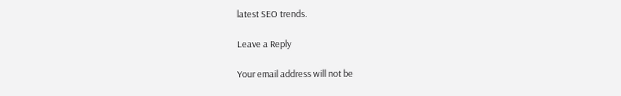latest SEO trends.

Leave a Reply

Your email address will not be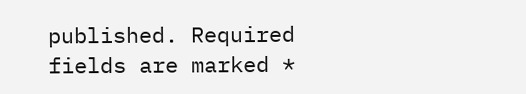published. Required fields are marked *